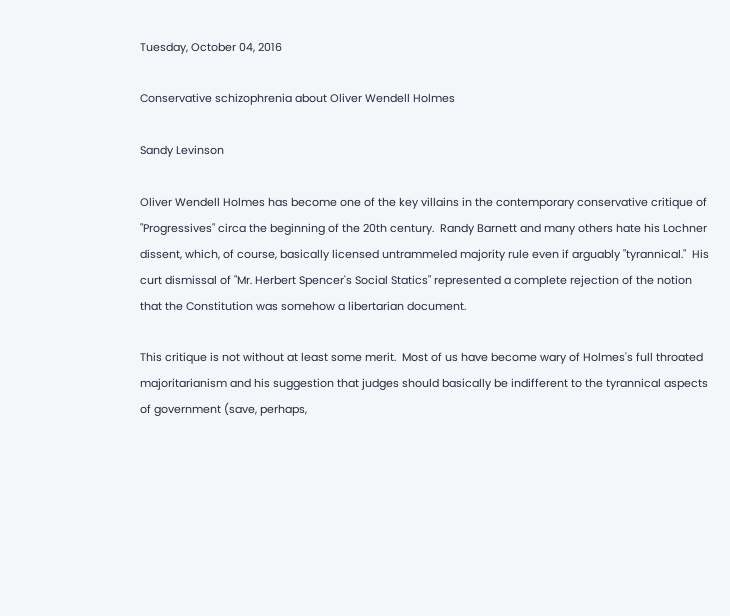Tuesday, October 04, 2016

Conservative schizophrenia about Oliver Wendell Holmes

Sandy Levinson

Oliver Wendell Holmes has become one of the key villains in the contemporary conservative critique of "Progressives" circa the beginning of the 20th century.  Randy Barnett and many others hate his Lochner dissent, which, of course, basically licensed untrammeled majority rule even if arguably "tyrannical."  His curt dismissal of "Mr. Herbert Spencer's Social Statics" represented a complete rejection of the notion that the Constitution was somehow a libertarian document.

This critique is not without at least some merit.  Most of us have become wary of Holmes's full throated majoritarianism and his suggestion that judges should basically be indifferent to the tyrannical aspects of government (save, perhaps,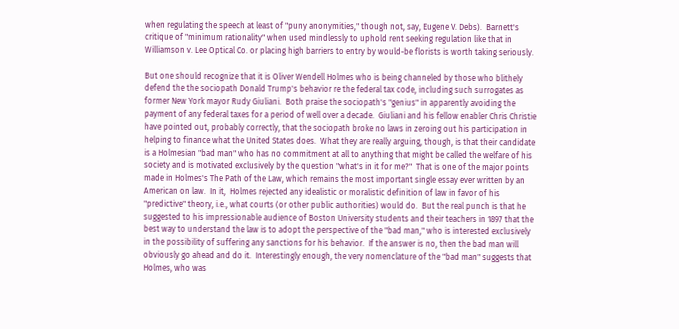when regulating the speech at least of "puny anonymities," though not, say, Eugene V. Debs).  Barnett's critique of "minimum rationality" when used mindlessly to uphold rent seeking regulation like that in Williamson v. Lee Optical Co. or placing high barriers to entry by would-be florists is worth taking seriously.

But one should recognize that it is Oliver Wendell Holmes who is being channeled by those who blithely defend the the sociopath Donald Trump's behavior re the federal tax code, including such surrogates as former New York mayor Rudy Giuliani.  Both praise the sociopath's "genius" in apparently avoiding the payment of any federal taxes for a period of well over a decade.  Giuliani and his fellow enabler Chris Christie have pointed out, probably correctly, that the sociopath broke no laws in zeroing out his participation in helping to finance what the United States does.  What they are really arguing, though, is that their candidate is a Holmesian "bad man" who has no commitment at all to anything that might be called the welfare of his society and is motivated exclusively by the question "what's in it for me?"  That is one of the major points made in Holmes's The Path of the Law, which remains the most important single essay ever written by an American on law.  In it,  Holmes rejected any idealistic or moralistic definition of law in favor of his "predictive" theory, i.e., what courts (or other public authorities) would do.  But the real punch is that he suggested to his impressionable audience of Boston University students and their teachers in 1897 that the best way to understand the law is to adopt the perspective of the "bad man," who is interested exclusively in the possibility of suffering any sanctions for his behavior.  If the answer is no, then the bad man will obviously go ahead and do it.  Interestingly enough, the very nomenclature of the "bad man" suggests that Holmes, who was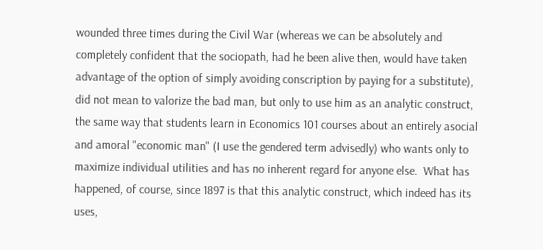wounded three times during the Civil War (whereas we can be absolutely and completely confident that the sociopath, had he been alive then, would have taken advantage of the option of simply avoiding conscription by paying for a substitute), did not mean to valorize the bad man, but only to use him as an analytic construct, the same way that students learn in Economics 101 courses about an entirely asocial and amoral "economic man" (I use the gendered term advisedly) who wants only to maximize individual utilities and has no inherent regard for anyone else.  What has happened, of course, since 1897 is that this analytic construct, which indeed has its uses,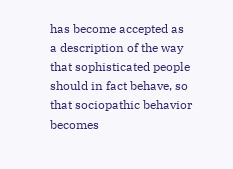has become accepted as a description of the way that sophisticated people should in fact behave, so that sociopathic behavior becomes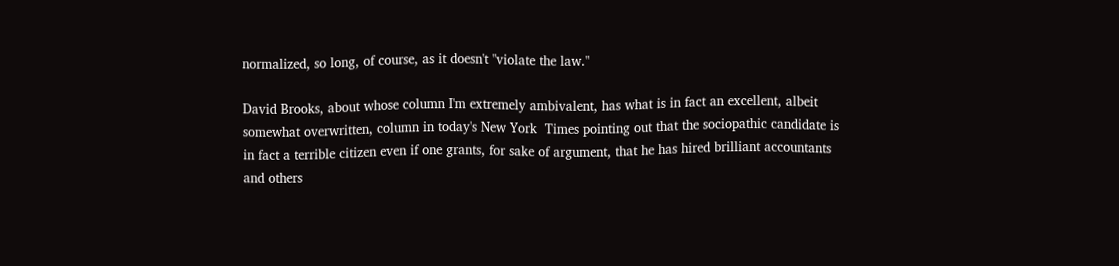normalized, so long, of course, as it doesn't "violate the law."

David Brooks, about whose column I'm extremely ambivalent, has what is in fact an excellent, albeit somewhat overwritten, column in today's New York  Times pointing out that the sociopathic candidate is in fact a terrible citizen even if one grants, for sake of argument, that he has hired brilliant accountants and others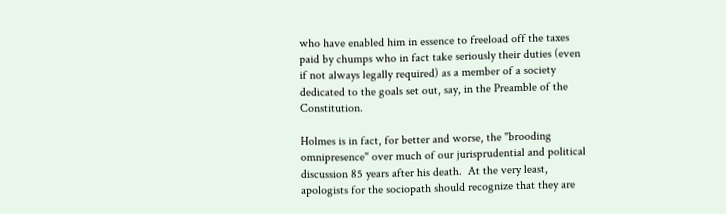who have enabled him in essence to freeload off the taxes paid by chumps who in fact take seriously their duties (even if not always legally required) as a member of a society dedicated to the goals set out, say, in the Preamble of the Constitution.

Holmes is in fact, for better and worse, the "brooding omnipresence" over much of our jurisprudential and political discussion 85 years after his death.  At the very least, apologists for the sociopath should recognize that they are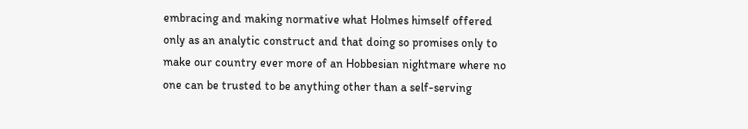embracing and making normative what Holmes himself offered only as an analytic construct and that doing so promises only to make our country ever more of an Hobbesian nightmare where no one can be trusted to be anything other than a self-serving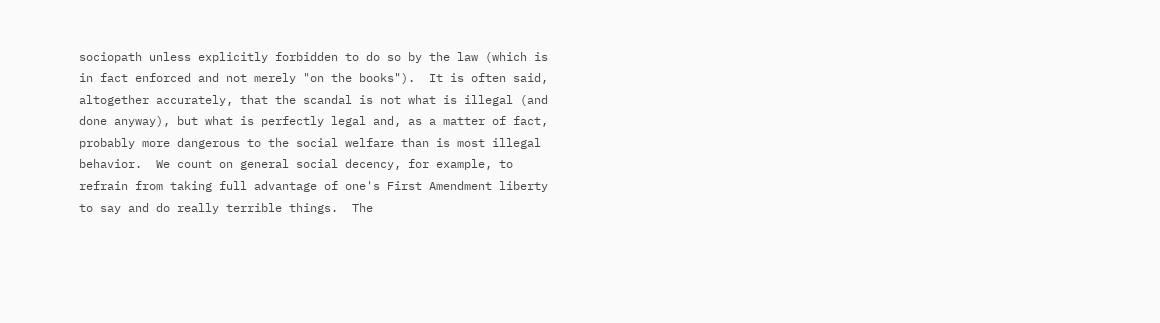sociopath unless explicitly forbidden to do so by the law (which is in fact enforced and not merely "on the books").  It is often said, altogether accurately, that the scandal is not what is illegal (and done anyway), but what is perfectly legal and, as a matter of fact, probably more dangerous to the social welfare than is most illegal behavior.  We count on general social decency, for example, to refrain from taking full advantage of one's First Amendment liberty to say and do really terrible things.  The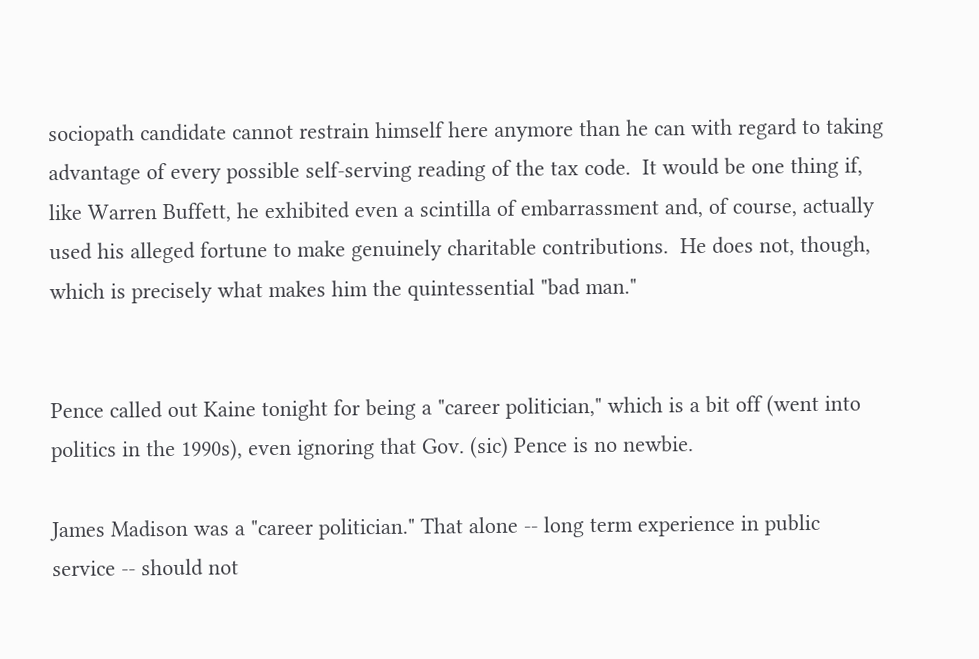sociopath candidate cannot restrain himself here anymore than he can with regard to taking advantage of every possible self-serving reading of the tax code.  It would be one thing if, like Warren Buffett, he exhibited even a scintilla of embarrassment and, of course, actually used his alleged fortune to make genuinely charitable contributions.  He does not, though, which is precisely what makes him the quintessential "bad man."


Pence called out Kaine tonight for being a "career politician," which is a bit off (went into politics in the 1990s), even ignoring that Gov. (sic) Pence is no newbie.

James Madison was a "career politician." That alone -- long term experience in public service -- should not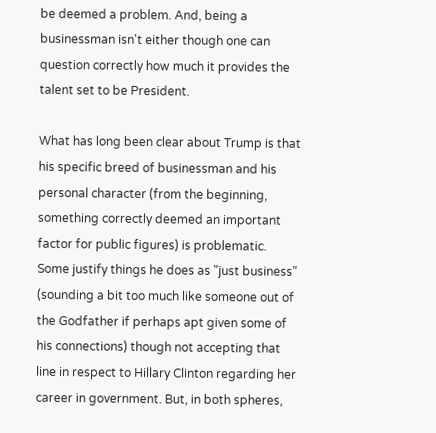be deemed a problem. And, being a businessman isn't either though one can question correctly how much it provides the talent set to be President.

What has long been clear about Trump is that his specific breed of businessman and his personal character (from the beginning, something correctly deemed an important factor for public figures) is problematic. Some justify things he does as "just business" (sounding a bit too much like someone out of the Godfather if perhaps apt given some of his connections) though not accepting that line in respect to Hillary Clinton regarding her career in government. But, in both spheres,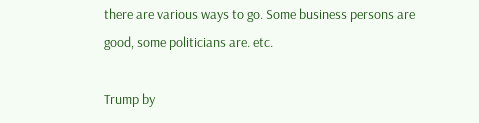there are various ways to go. Some business persons are good, some politicians are. etc.

Trump by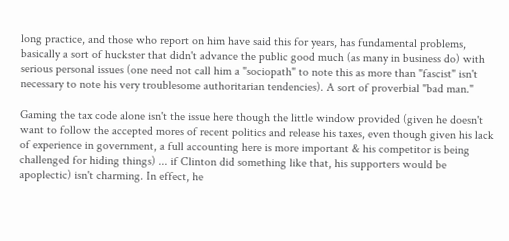long practice, and those who report on him have said this for years, has fundamental problems, basically a sort of huckster that didn't advance the public good much (as many in business do) with serious personal issues (one need not call him a "sociopath" to note this as more than "fascist" isn't necessary to note his very troublesome authoritarian tendencies). A sort of proverbial "bad man."

Gaming the tax code alone isn't the issue here though the little window provided (given he doesn't want to follow the accepted mores of recent politics and release his taxes, even though given his lack of experience in government, a full accounting here is more important & his competitor is being challenged for hiding things) ... if Clinton did something like that, his supporters would be apoplectic) isn't charming. In effect, he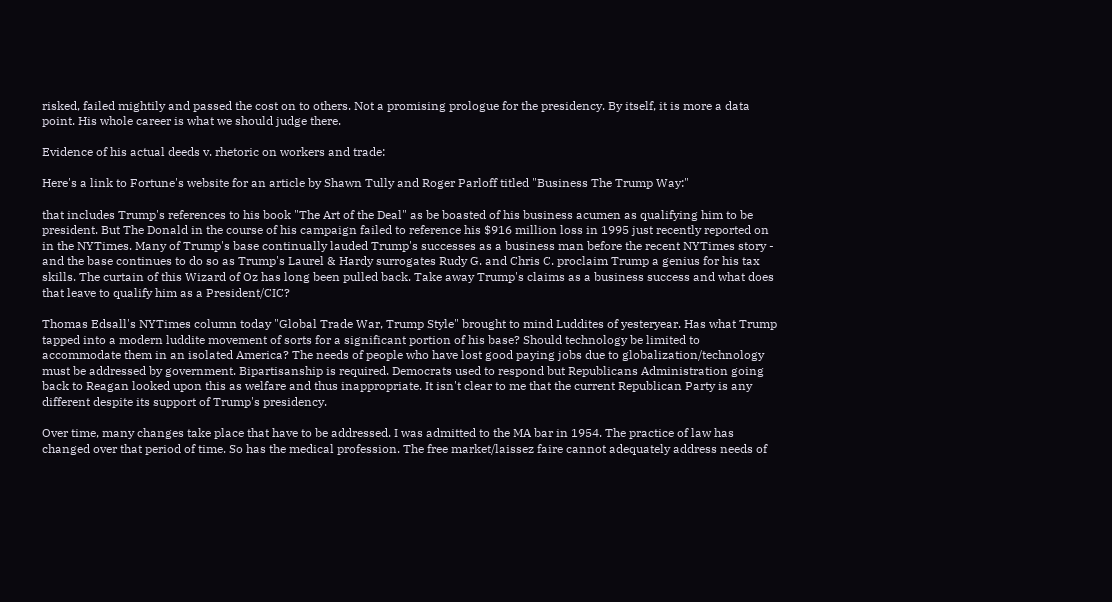risked, failed mightily and passed the cost on to others. Not a promising prologue for the presidency. By itself, it is more a data point. His whole career is what we should judge there.

Evidence of his actual deeds v. rhetoric on workers and trade:

Here's a link to Fortune's website for an article by Shawn Tully and Roger Parloff titled "Business The Trump Way:"

that includes Trump's references to his book "The Art of the Deal" as be boasted of his business acumen as qualifying him to be president. But The Donald in the course of his campaign failed to reference his $916 million loss in 1995 just recently reported on in the NYTimes. Many of Trump's base continually lauded Trump's successes as a business man before the recent NYTimes story - and the base continues to do so as Trump's Laurel & Hardy surrogates Rudy G. and Chris C. proclaim Trump a genius for his tax skills. The curtain of this Wizard of Oz has long been pulled back. Take away Trump's claims as a business success and what does that leave to qualify him as a President/CIC?

Thomas Edsall's NYTimes column today "Global Trade War, Trump Style" brought to mind Luddites of yesteryear. Has what Trump tapped into a modern luddite movement of sorts for a significant portion of his base? Should technology be limited to accommodate them in an isolated America? The needs of people who have lost good paying jobs due to globalization/technology must be addressed by government. Bipartisanship is required. Democrats used to respond but Republicans Administration going back to Reagan looked upon this as welfare and thus inappropriate. It isn't clear to me that the current Republican Party is any different despite its support of Trump's presidency.

Over time, many changes take place that have to be addressed. I was admitted to the MA bar in 1954. The practice of law has changed over that period of time. So has the medical profession. The free market/laissez faire cannot adequately address needs of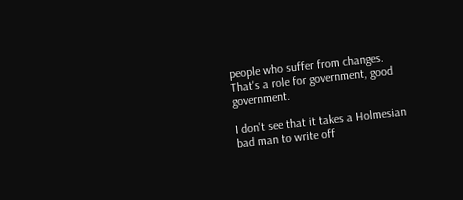people who suffer from changes. That's a role for government, good government.

I don't see that it takes a Holmesian bad man to write off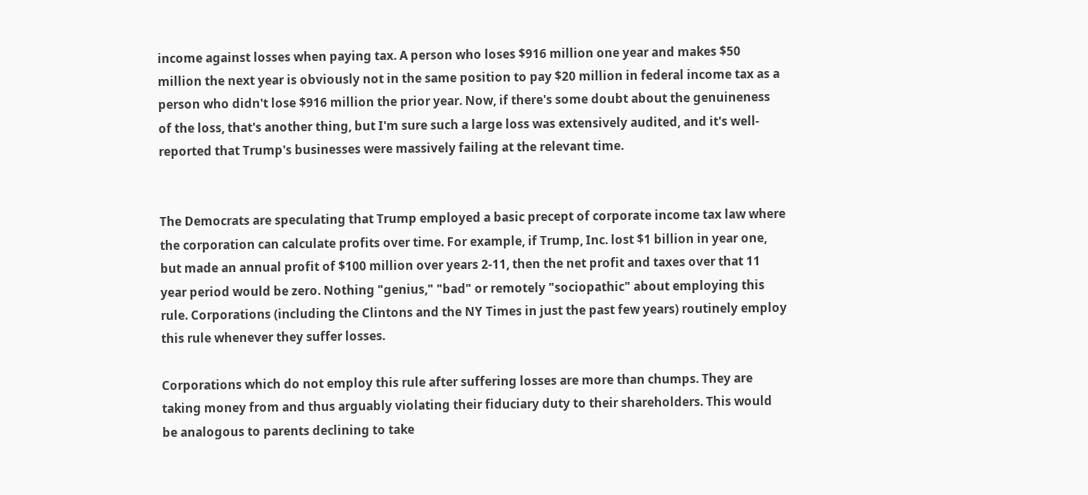income against losses when paying tax. A person who loses $916 million one year and makes $50 million the next year is obviously not in the same position to pay $20 million in federal income tax as a person who didn't lose $916 million the prior year. Now, if there's some doubt about the genuineness of the loss, that's another thing, but I'm sure such a large loss was extensively audited, and it's well-reported that Trump's businesses were massively failing at the relevant time.


The Democrats are speculating that Trump employed a basic precept of corporate income tax law where the corporation can calculate profits over time. For example, if Trump, Inc. lost $1 billion in year one, but made an annual profit of $100 million over years 2-11, then the net profit and taxes over that 11 year period would be zero. Nothing "genius," "bad" or remotely "sociopathic" about employing this rule. Corporations (including the Clintons and the NY Times in just the past few years) routinely employ this rule whenever they suffer losses.

Corporations which do not employ this rule after suffering losses are more than chumps. They are taking money from and thus arguably violating their fiduciary duty to their shareholders. This would be analogous to parents declining to take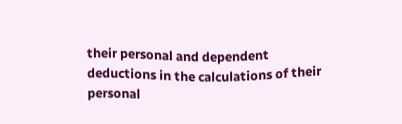their personal and dependent deductions in the calculations of their personal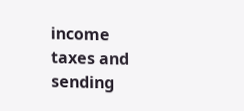income taxes and sending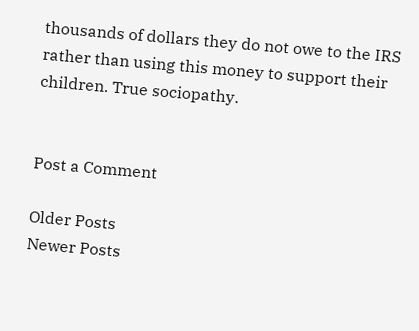thousands of dollars they do not owe to the IRS rather than using this money to support their children. True sociopathy.


Post a Comment

Older Posts
Newer Posts